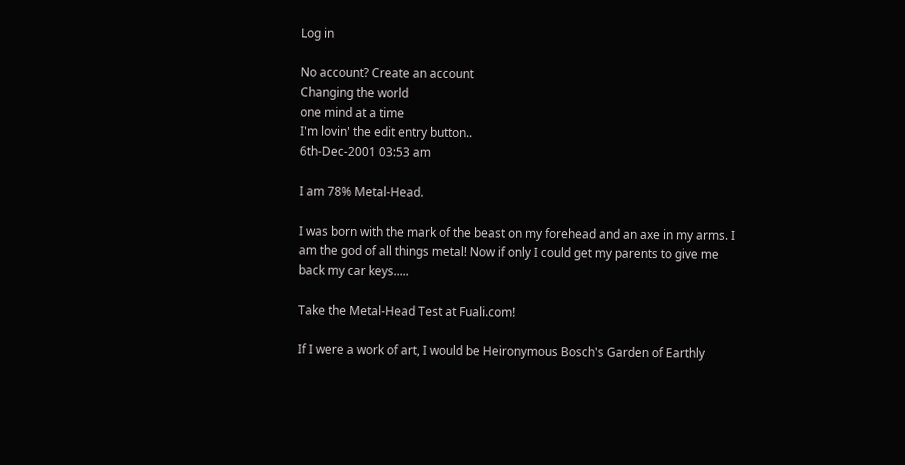Log in

No account? Create an account
Changing the world
one mind at a time
I'm lovin' the edit entry button..
6th-Dec-2001 03:53 am

I am 78% Metal-Head.

I was born with the mark of the beast on my forehead and an axe in my arms. I am the god of all things metal! Now if only I could get my parents to give me back my car keys.....

Take the Metal-Head Test at Fuali.com!

If I were a work of art, I would be Heironymous Bosch's Garden of Earthly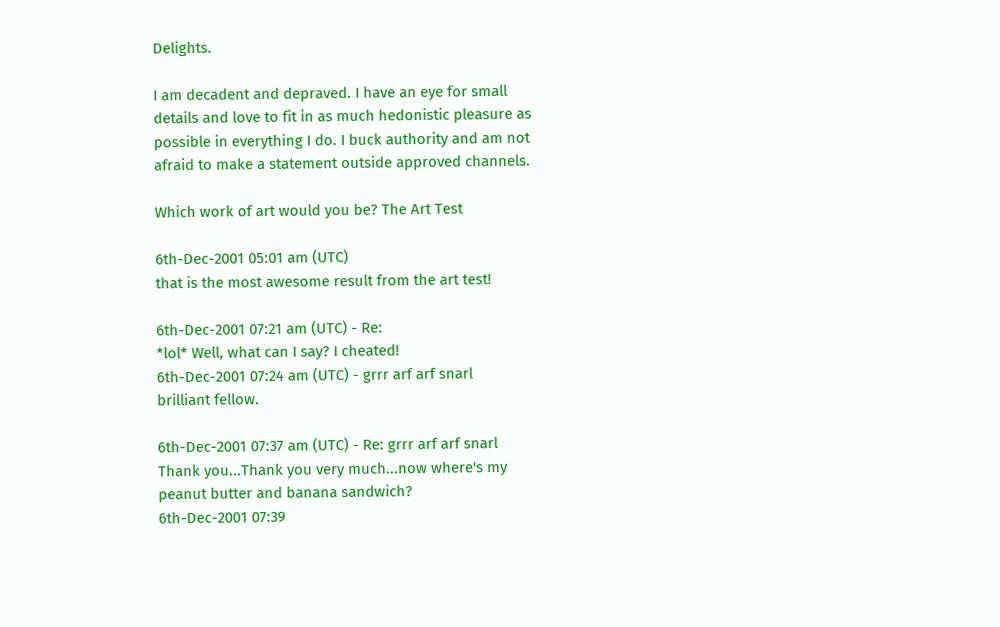Delights.

I am decadent and depraved. I have an eye for small details and love to fit in as much hedonistic pleasure as possible in everything I do. I buck authority and am not afraid to make a statement outside approved channels.

Which work of art would you be? The Art Test

6th-Dec-2001 05:01 am (UTC)
that is the most awesome result from the art test!

6th-Dec-2001 07:21 am (UTC) - Re:
*lol* Well, what can I say? I cheated!
6th-Dec-2001 07:24 am (UTC) - grrr arf arf snarl
brilliant fellow.

6th-Dec-2001 07:37 am (UTC) - Re: grrr arf arf snarl
Thank you...Thank you very much...now where's my peanut butter and banana sandwich?
6th-Dec-2001 07:39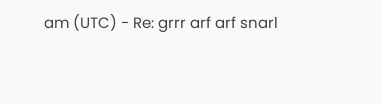am (UTC) - Re: grrr arf arf snarl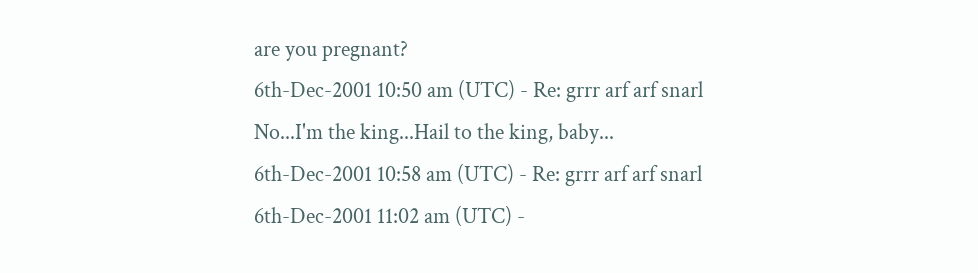are you pregnant?
6th-Dec-2001 10:50 am (UTC) - Re: grrr arf arf snarl
No...I'm the king...Hail to the king, baby...
6th-Dec-2001 10:58 am (UTC) - Re: grrr arf arf snarl
6th-Dec-2001 11:02 am (UTC) -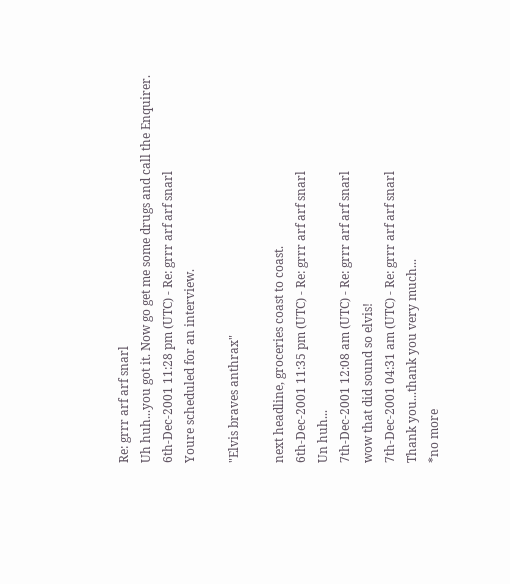Re: grrr arf arf snarl
Uh huh...you got it. Now go get me some drugs and call the Enquirer.
6th-Dec-2001 11:28 pm (UTC) - Re: grrr arf arf snarl
Youre scheduled for an interview.

"Elvis braves anthrax"

next headline, groceries coast to coast.
6th-Dec-2001 11:35 pm (UTC) - Re: grrr arf arf snarl
Un huh...
7th-Dec-2001 12:08 am (UTC) - Re: grrr arf arf snarl
wow that did sound so elvis!
7th-Dec-2001 04:31 am (UTC) - Re: grrr arf arf snarl
Thank you...thank you very much...
*no more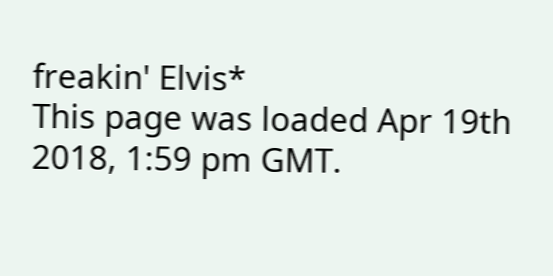freakin' Elvis*
This page was loaded Apr 19th 2018, 1:59 pm GMT.